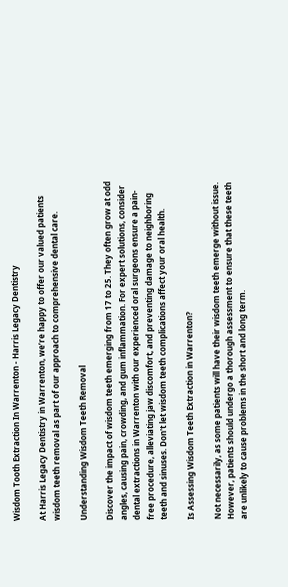Wisdom Tooth Extraction In Warrenton - Harris Legacy Dentistry

At Harris Legacy Dentistry in Warrenton, we’re happy to offer our valued patients wisdom teeth removal as part of our approach to comprehensive dental care.

Understanding Wisdom Teeth Removal

Discover the impact of wisdom teeth emerging from 17 to 25. They often grow at odd angles, causing pain, crowding, and gum inflammation. For expert solutions, consider dental extractions in Warrenton with our experienced oral surgeons ensure a pain-free procedure, alleviating jaw discomfort, and preventing damage to neighboring teeth and sinuses. Don't let wisdom teeth complications affect your oral health.

Is Assessing Wisdom Teeth Extraction in Warrenton?

Not necessarily, as some patients will have their wisdom teeth emerge without issue. However, patients should undergo a thorough assessment to ensure that these teeth are unlikely to cause problems in the short and long term.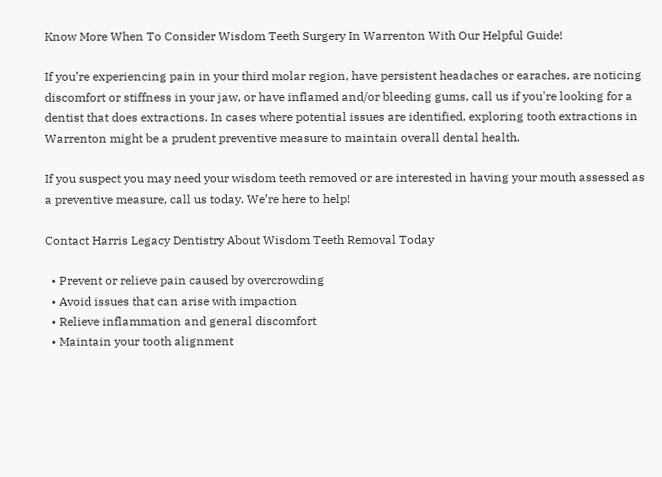Know More When To Consider Wisdom Teeth Surgery In Warrenton With Our Helpful Guide!

If you’re experiencing pain in your third molar region, have persistent headaches or earaches, are noticing discomfort or stiffness in your jaw, or have inflamed and/or bleeding gums, call us if you're looking for a dentist that does extractions. In cases where potential issues are identified, exploring tooth extractions in Warrenton might be a prudent preventive measure to maintain overall dental health.

If you suspect you may need your wisdom teeth removed or are interested in having your mouth assessed as a preventive measure, call us today. We’re here to help!

Contact Harris Legacy Dentistry About Wisdom Teeth Removal Today

  • Prevent or relieve pain caused by overcrowding
  • Avoid issues that can arise with impaction
  • Relieve inflammation and general discomfort
  • Maintain your tooth alignment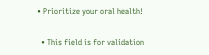• Prioritize your oral health!

  • This field is for validation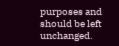purposes and should be left unchanged.